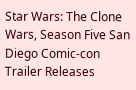Star Wars: The Clone Wars, Season Five San Diego Comic-con Trailer Releases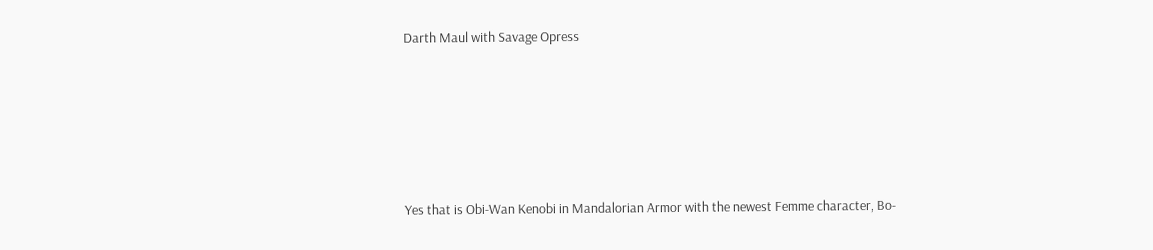Darth Maul with Savage Opress







Yes that is Obi-Wan Kenobi in Mandalorian Armor with the newest Femme character, Bo-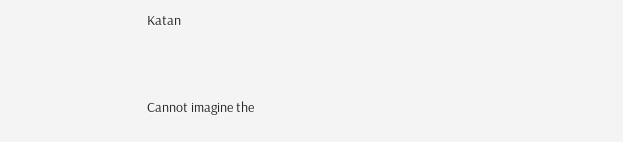Katan




Cannot imagine the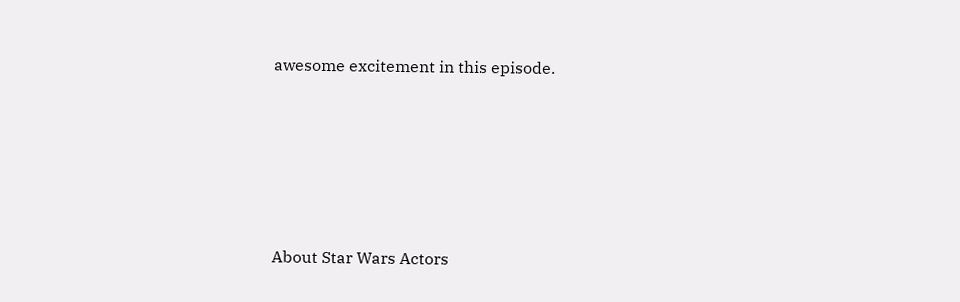awesome excitement in this episode.





About Star Wars Actors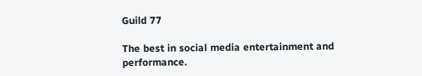Guild 77

The best in social media entertainment and performance.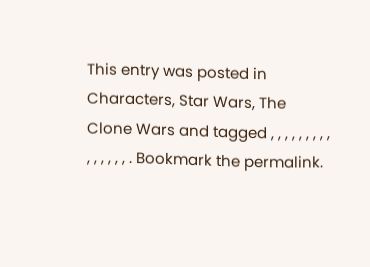This entry was posted in Characters, Star Wars, The Clone Wars and tagged , , , , , , , , , , , , , , , . Bookmark the permalink.